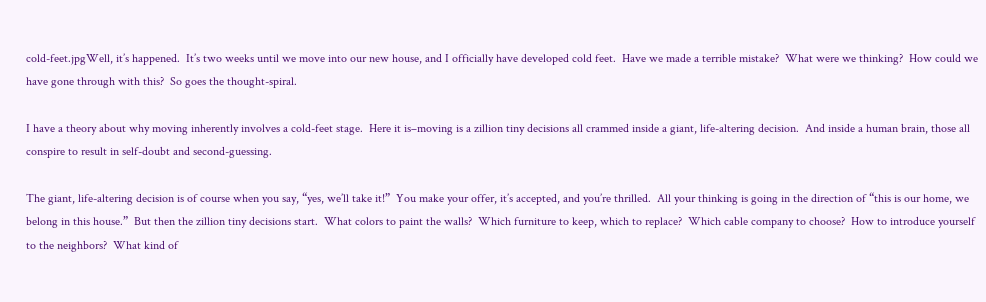cold-feet.jpgWell, it’s happened.  It’s two weeks until we move into our new house, and I officially have developed cold feet.  Have we made a terrible mistake?  What were we thinking?  How could we have gone through with this?  So goes the thought-spiral.

I have a theory about why moving inherently involves a cold-feet stage.  Here it is–moving is a zillion tiny decisions all crammed inside a giant, life-altering decision.  And inside a human brain, those all conspire to result in self-doubt and second-guessing.

The giant, life-altering decision is of course when you say, “yes, we’ll take it!”  You make your offer, it’s accepted, and you’re thrilled.  All your thinking is going in the direction of “this is our home, we belong in this house.”  But then the zillion tiny decisions start.  What colors to paint the walls?  Which furniture to keep, which to replace?  Which cable company to choose?  How to introduce yourself to the neighbors?  What kind of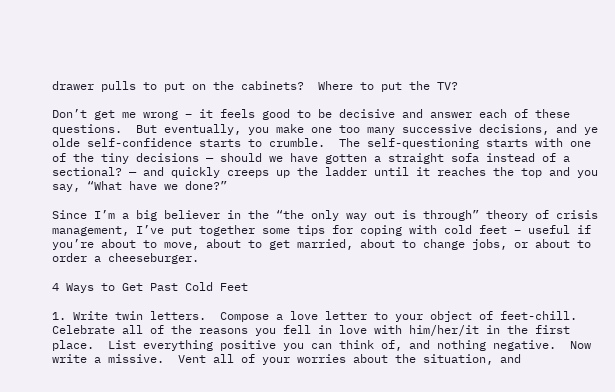drawer pulls to put on the cabinets?  Where to put the TV?

Don’t get me wrong – it feels good to be decisive and answer each of these questions.  But eventually, you make one too many successive decisions, and ye olde self-confidence starts to crumble.  The self-questioning starts with one of the tiny decisions — should we have gotten a straight sofa instead of a sectional? — and quickly creeps up the ladder until it reaches the top and you say, “What have we done?”

Since I’m a big believer in the “the only way out is through” theory of crisis management, I’ve put together some tips for coping with cold feet – useful if you’re about to move, about to get married, about to change jobs, or about to order a cheeseburger.

4 Ways to Get Past Cold Feet

1. Write twin letters.  Compose a love letter to your object of feet-chill.  Celebrate all of the reasons you fell in love with him/her/it in the first place.  List everything positive you can think of, and nothing negative.  Now write a missive.  Vent all of your worries about the situation, and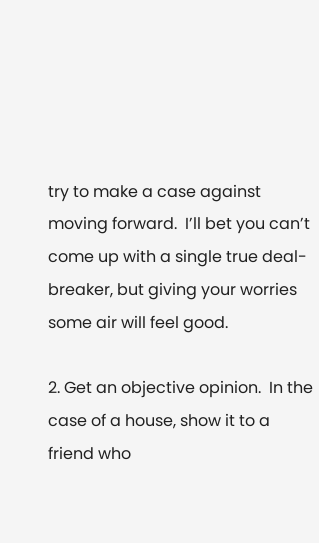try to make a case against moving forward.  I’ll bet you can’t come up with a single true deal-breaker, but giving your worries some air will feel good.

2. Get an objective opinion.  In the case of a house, show it to a friend who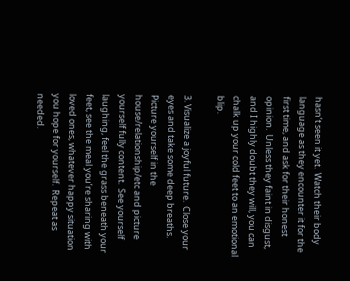hasn’t seen it yet.  Watch their body language as they encounter it for the first time, and ask for their honest opinion.  Unless they faint in disgust, and I highly doubt they will, you can chalk up your cold feet to an emotional blip.

3. Visualize a joyful future.  Close your eyes and take some deep breaths.  Picture yourself in the house/relationship/etc and picture yourself fully content.  See yourself laughing, feel the grass beneath your feet, see the meal you’re sharing with loved ones, whatever happy situation you hope for yourself.  Repeat as needed.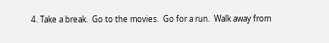4. Take a break.  Go to the movies.  Go for a run.  Walk away from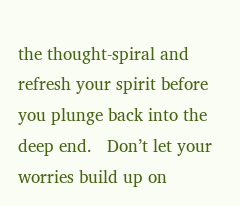the thought-spiral and refresh your spirit before you plunge back into the deep end.   Don’t let your worries build up on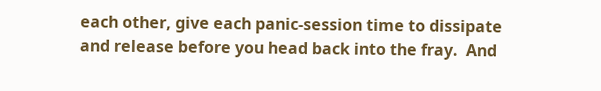each other, give each panic-session time to dissipate and release before you head back into the fray.  And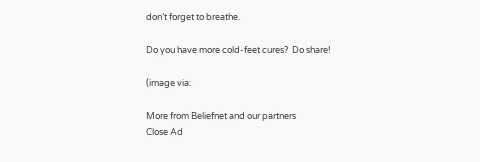don’t forget to breathe.

Do you have more cold-feet cures?  Do share!

(image via:

More from Beliefnet and our partners
Close Ad